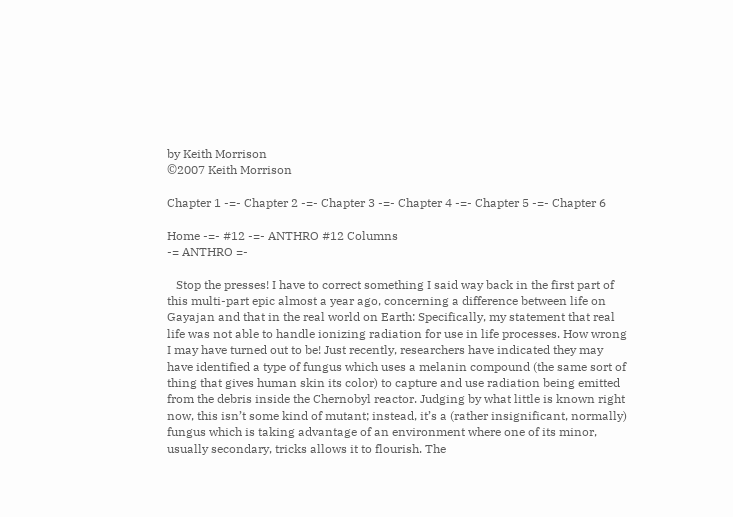by Keith Morrison
©2007 Keith Morrison

Chapter 1 -=- Chapter 2 -=- Chapter 3 -=- Chapter 4 -=- Chapter 5 -=- Chapter 6

Home -=- #12 -=- ANTHRO #12 Columns
-= ANTHRO =-

   Stop the presses! I have to correct something I said way back in the first part of this multi-part epic almost a year ago, concerning a difference between life on Gayajan and that in the real world on Earth: Specifically, my statement that real life was not able to handle ionizing radiation for use in life processes. How wrong I may have turned out to be! Just recently, researchers have indicated they may have identified a type of fungus which uses a melanin compound (the same sort of thing that gives human skin its color) to capture and use radiation being emitted from the debris inside the Chernobyl reactor. Judging by what little is known right now, this isn’t some kind of mutant; instead, it’s a (rather insignificant, normally) fungus which is taking advantage of an environment where one of its minor, usually secondary, tricks allows it to flourish. The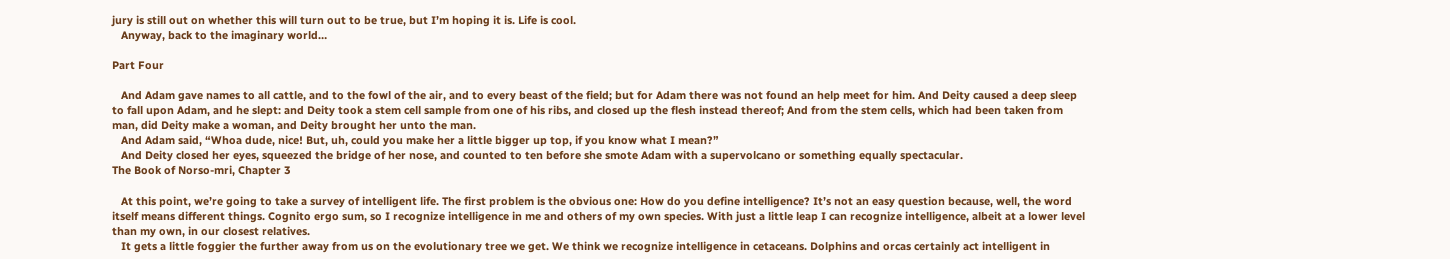jury is still out on whether this will turn out to be true, but I’m hoping it is. Life is cool.
   Anyway, back to the imaginary world…

Part Four

   And Adam gave names to all cattle, and to the fowl of the air, and to every beast of the field; but for Adam there was not found an help meet for him. And Deity caused a deep sleep to fall upon Adam, and he slept: and Deity took a stem cell sample from one of his ribs, and closed up the flesh instead thereof; And from the stem cells, which had been taken from man, did Deity make a woman, and Deity brought her unto the man.
   And Adam said, “Whoa dude, nice! But, uh, could you make her a little bigger up top, if you know what I mean?”
   And Deity closed her eyes, squeezed the bridge of her nose, and counted to ten before she smote Adam with a supervolcano or something equally spectacular.
The Book of Norso-mri, Chapter 3

   At this point, we’re going to take a survey of intelligent life. The first problem is the obvious one: How do you define intelligence? It’s not an easy question because, well, the word itself means different things. Cognito ergo sum, so I recognize intelligence in me and others of my own species. With just a little leap I can recognize intelligence, albeit at a lower level than my own, in our closest relatives.
   It gets a little foggier the further away from us on the evolutionary tree we get. We think we recognize intelligence in cetaceans. Dolphins and orcas certainly act intelligent in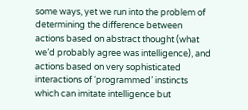some ways, yet we run into the problem of determining the difference between actions based on abstract thought (what we’d probably agree was intelligence), and actions based on very sophisticated interactions of ‘programmed’ instincts which can imitate intelligence but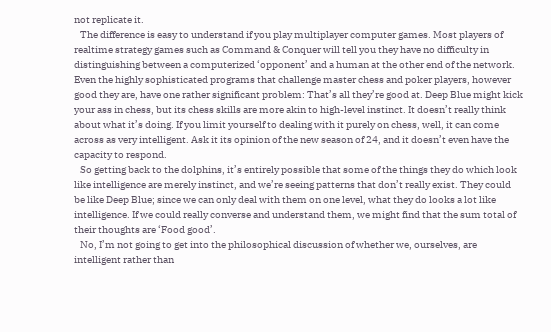not replicate it.
   The difference is easy to understand if you play multiplayer computer games. Most players of realtime strategy games such as Command & Conquer will tell you they have no difficulty in distinguishing between a computerized ‘opponent’ and a human at the other end of the network. Even the highly sophisticated programs that challenge master chess and poker players, however good they are, have one rather significant problem: That’s all they’re good at. Deep Blue might kick your ass in chess, but its chess skills are more akin to high-level instinct. It doesn’t really think about what it’s doing. If you limit yourself to dealing with it purely on chess, well, it can come across as very intelligent. Ask it its opinion of the new season of 24, and it doesn’t even have the capacity to respond.
   So getting back to the dolphins, it’s entirely possible that some of the things they do which look like intelligence are merely instinct, and we’re seeing patterns that don’t really exist. They could be like Deep Blue; since we can only deal with them on one level, what they do looks a lot like intelligence. If we could really converse and understand them, we might find that the sum total of their thoughts are ‘Food good’.
   No, I’m not going to get into the philosophical discussion of whether we, ourselves, are intelligent rather than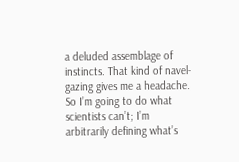a deluded assemblage of instincts. That kind of navel-gazing gives me a headache. So I’m going to do what scientists can’t; I’m arbitrarily defining what’s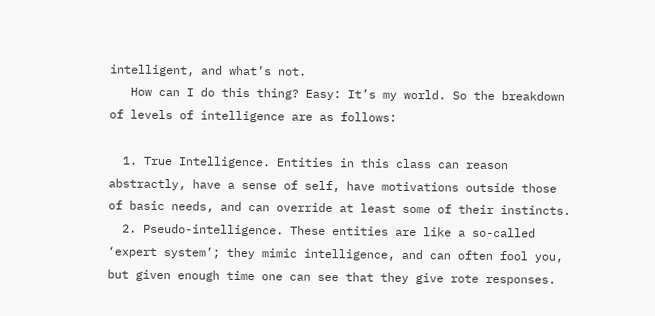intelligent, and what’s not.
   How can I do this thing? Easy: It’s my world. So the breakdown of levels of intelligence are as follows:

  1. True Intelligence. Entities in this class can reason abstractly, have a sense of self, have motivations outside those of basic needs, and can override at least some of their instincts.
  2. Pseudo-intelligence. These entities are like a so-called ‘expert system’; they mimic intelligence, and can often fool you, but given enough time one can see that they give rote responses.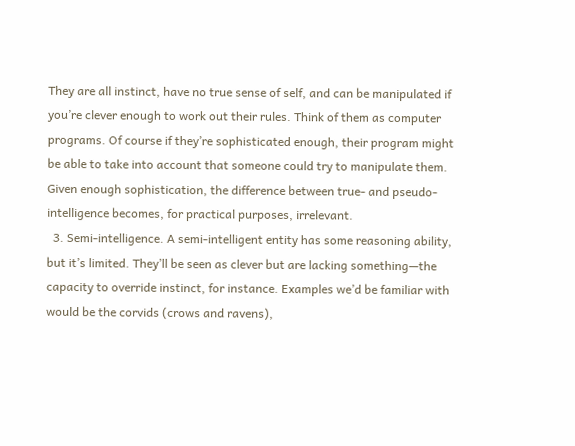They are all instinct, have no true sense of self, and can be manipulated if you’re clever enough to work out their rules. Think of them as computer programs. Of course if they’re sophisticated enough, their program might be able to take into account that someone could try to manipulate them. Given enough sophistication, the difference between true- and pseudo-intelligence becomes, for practical purposes, irrelevant.
  3. Semi-intelligence. A semi-intelligent entity has some reasoning ability, but it’s limited. They’ll be seen as clever but are lacking something—the capacity to override instinct, for instance. Examples we’d be familiar with would be the corvids (crows and ravens),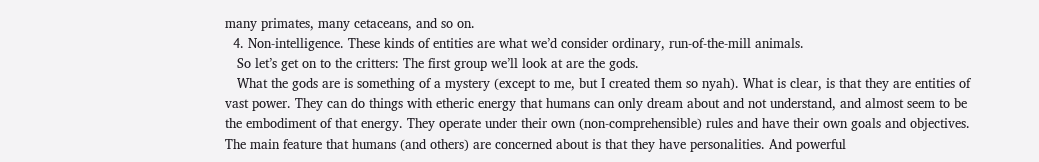many primates, many cetaceans, and so on.
  4. Non-intelligence. These kinds of entities are what we’d consider ordinary, run-of-the-mill animals.
   So let’s get on to the critters: The first group we’ll look at are the gods.
   What the gods are is something of a mystery (except to me, but I created them so nyah). What is clear, is that they are entities of vast power. They can do things with etheric energy that humans can only dream about and not understand, and almost seem to be the embodiment of that energy. They operate under their own (non-comprehensible) rules and have their own goals and objectives. The main feature that humans (and others) are concerned about is that they have personalities. And powerful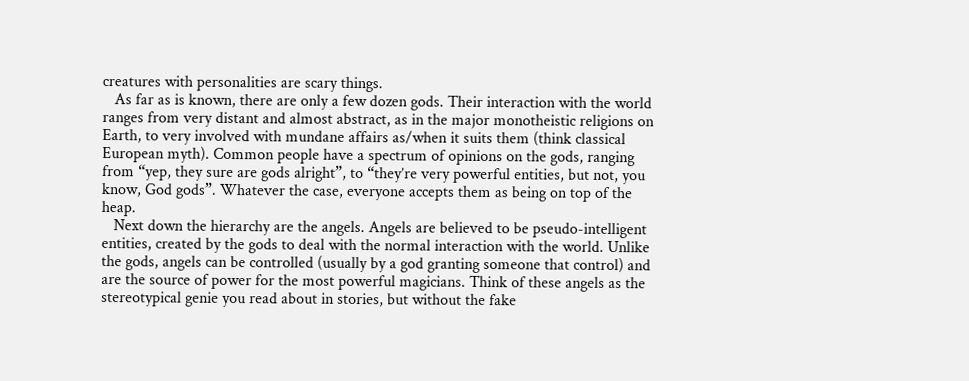creatures with personalities are scary things.
   As far as is known, there are only a few dozen gods. Their interaction with the world ranges from very distant and almost abstract, as in the major monotheistic religions on Earth, to very involved with mundane affairs as/when it suits them (think classical European myth). Common people have a spectrum of opinions on the gods, ranging from “yep, they sure are gods alright”, to “they’re very powerful entities, but not, you know, God gods”. Whatever the case, everyone accepts them as being on top of the heap.
   Next down the hierarchy are the angels. Angels are believed to be pseudo-intelligent entities, created by the gods to deal with the normal interaction with the world. Unlike the gods, angels can be controlled (usually by a god granting someone that control) and are the source of power for the most powerful magicians. Think of these angels as the stereotypical genie you read about in stories, but without the fake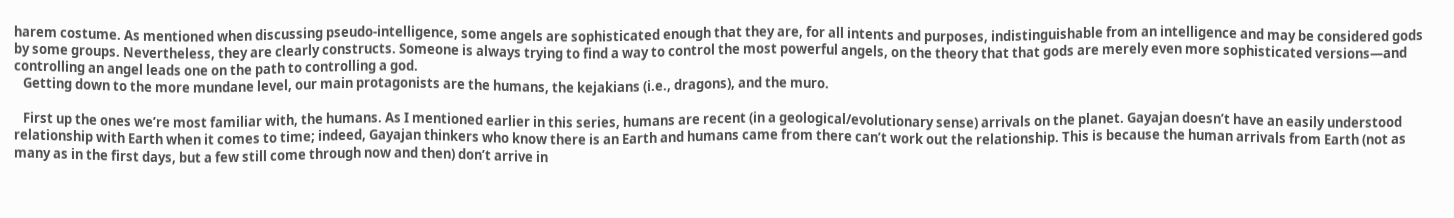harem costume. As mentioned when discussing pseudo-intelligence, some angels are sophisticated enough that they are, for all intents and purposes, indistinguishable from an intelligence and may be considered gods by some groups. Nevertheless, they are clearly constructs. Someone is always trying to find a way to control the most powerful angels, on the theory that that gods are merely even more sophisticated versions—and controlling an angel leads one on the path to controlling a god.
   Getting down to the more mundane level, our main protagonists are the humans, the kejakians (i.e., dragons), and the muro.

   First up the ones we’re most familiar with, the humans. As I mentioned earlier in this series, humans are recent (in a geological/evolutionary sense) arrivals on the planet. Gayajan doesn’t have an easily understood relationship with Earth when it comes to time; indeed, Gayajan thinkers who know there is an Earth and humans came from there can’t work out the relationship. This is because the human arrivals from Earth (not as many as in the first days, but a few still come through now and then) don’t arrive in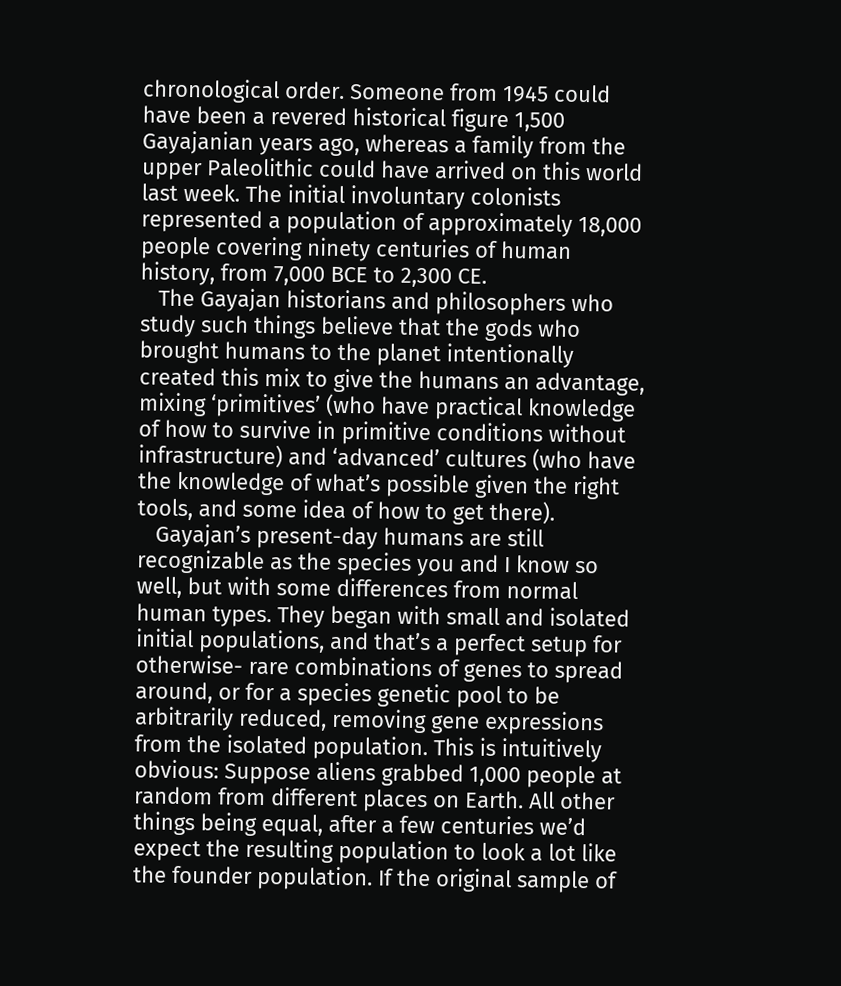chronological order. Someone from 1945 could have been a revered historical figure 1,500 Gayajanian years ago, whereas a family from the upper Paleolithic could have arrived on this world last week. The initial involuntary colonists represented a population of approximately 18,000 people covering ninety centuries of human history, from 7,000 BCE to 2,300 CE.
   The Gayajan historians and philosophers who study such things believe that the gods who brought humans to the planet intentionally created this mix to give the humans an advantage, mixing ‘primitives’ (who have practical knowledge of how to survive in primitive conditions without infrastructure) and ‘advanced’ cultures (who have the knowledge of what’s possible given the right tools, and some idea of how to get there).
   Gayajan’s present-day humans are still recognizable as the species you and I know so well, but with some differences from normal human types. They began with small and isolated initial populations, and that’s a perfect setup for otherwise- rare combinations of genes to spread around, or for a species genetic pool to be arbitrarily reduced, removing gene expressions from the isolated population. This is intuitively obvious: Suppose aliens grabbed 1,000 people at random from different places on Earth. All other things being equal, after a few centuries we’d expect the resulting population to look a lot like the founder population. If the original sample of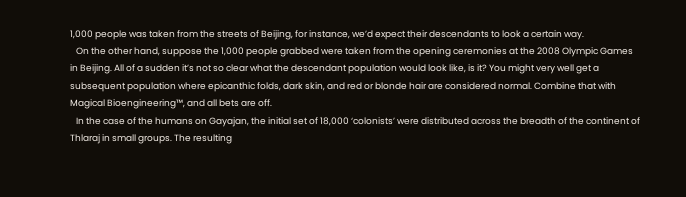1,000 people was taken from the streets of Beijing, for instance, we’d expect their descendants to look a certain way.
   On the other hand, suppose the 1,000 people grabbed were taken from the opening ceremonies at the 2008 Olympic Games in Beijing. All of a sudden it’s not so clear what the descendant population would look like, is it? You might very well get a subsequent population where epicanthic folds, dark skin, and red or blonde hair are considered normal. Combine that with Magical Bioengineering™, and all bets are off.
   In the case of the humans on Gayajan, the initial set of 18,000 ‘colonists’ were distributed across the breadth of the continent of Thlaraj in small groups. The resulting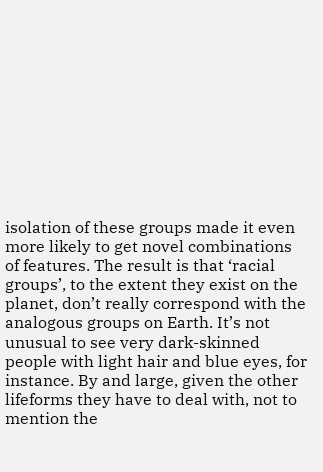isolation of these groups made it even more likely to get novel combinations of features. The result is that ‘racial groups’, to the extent they exist on the planet, don’t really correspond with the analogous groups on Earth. It’s not unusual to see very dark-skinned people with light hair and blue eyes, for instance. By and large, given the other lifeforms they have to deal with, not to mention the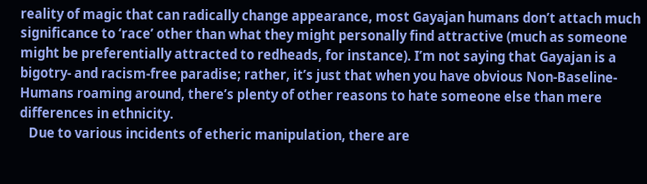reality of magic that can radically change appearance, most Gayajan humans don’t attach much significance to ‘race’ other than what they might personally find attractive (much as someone might be preferentially attracted to redheads, for instance). I’m not saying that Gayajan is a bigotry- and racism-free paradise; rather, it’s just that when you have obvious Non-Baseline-Humans roaming around, there’s plenty of other reasons to hate someone else than mere differences in ethnicity.
   Due to various incidents of etheric manipulation, there are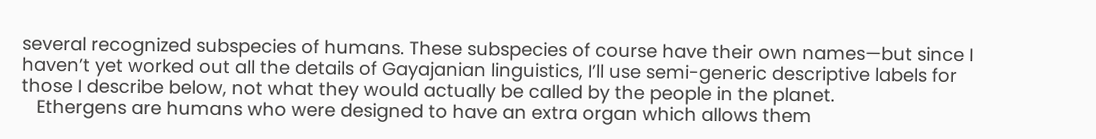several recognized subspecies of humans. These subspecies of course have their own names—but since I haven’t yet worked out all the details of Gayajanian linguistics, I’ll use semi-generic descriptive labels for those I describe below, not what they would actually be called by the people in the planet.
   Ethergens are humans who were designed to have an extra organ which allows them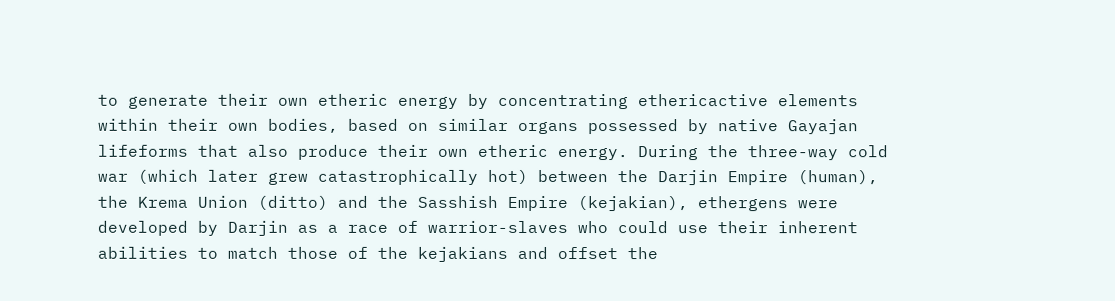to generate their own etheric energy by concentrating ethericactive elements within their own bodies, based on similar organs possessed by native Gayajan lifeforms that also produce their own etheric energy. During the three-way cold war (which later grew catastrophically hot) between the Darjin Empire (human), the Krema Union (ditto) and the Sasshish Empire (kejakian), ethergens were developed by Darjin as a race of warrior-slaves who could use their inherent abilities to match those of the kejakians and offset the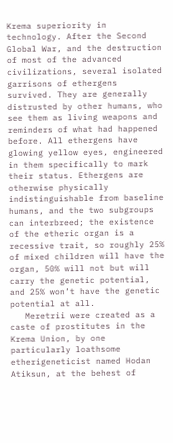Krema superiority in technology. After the Second Global War, and the destruction of most of the advanced civilizations, several isolated garrisons of ethergens survived. They are generally distrusted by other humans, who see them as living weapons and reminders of what had happened before. All ethergens have glowing yellow eyes, engineered in them specifically to mark their status. Ethergens are otherwise physically indistinguishable from baseline humans, and the two subgroups can interbreed; the existence of the etheric organ is a recessive trait, so roughly 25% of mixed children will have the organ, 50% will not but will carry the genetic potential, and 25% won’t have the genetic potential at all.
   Meretrii were created as a caste of prostitutes in the Krema Union, by one particularly loathsome etherigeneticist named Hodan Atiksun, at the behest of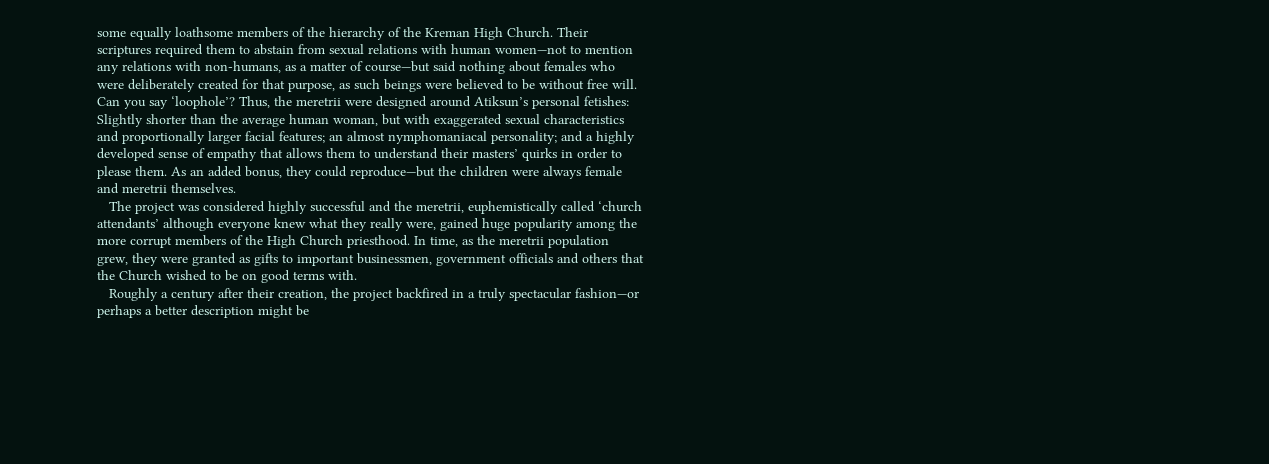some equally loathsome members of the hierarchy of the Kreman High Church. Their scriptures required them to abstain from sexual relations with human women—not to mention any relations with non-humans, as a matter of course—but said nothing about females who were deliberately created for that purpose, as such beings were believed to be without free will. Can you say ‘loophole’? Thus, the meretrii were designed around Atiksun’s personal fetishes: Slightly shorter than the average human woman, but with exaggerated sexual characteristics and proportionally larger facial features; an almost nymphomaniacal personality; and a highly developed sense of empathy that allows them to understand their masters’ quirks in order to please them. As an added bonus, they could reproduce—but the children were always female and meretrii themselves.
   The project was considered highly successful and the meretrii, euphemistically called ‘church attendants’ although everyone knew what they really were, gained huge popularity among the more corrupt members of the High Church priesthood. In time, as the meretrii population grew, they were granted as gifts to important businessmen, government officials and others that the Church wished to be on good terms with.
   Roughly a century after their creation, the project backfired in a truly spectacular fashion—or perhaps a better description might be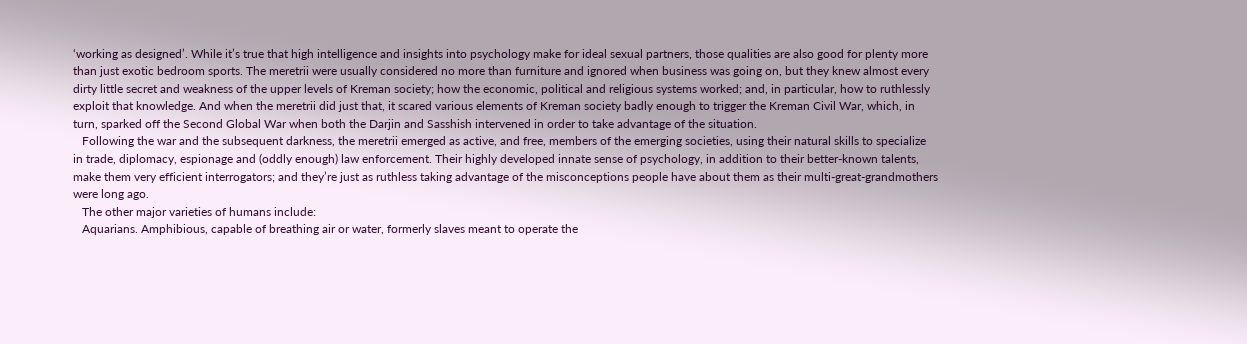‘working as designed’. While it’s true that high intelligence and insights into psychology make for ideal sexual partners, those qualities are also good for plenty more than just exotic bedroom sports. The meretrii were usually considered no more than furniture and ignored when business was going on, but they knew almost every dirty little secret and weakness of the upper levels of Kreman society; how the economic, political and religious systems worked; and, in particular, how to ruthlessly exploit that knowledge. And when the meretrii did just that, it scared various elements of Kreman society badly enough to trigger the Kreman Civil War, which, in turn, sparked off the Second Global War when both the Darjin and Sasshish intervened in order to take advantage of the situation.
   Following the war and the subsequent darkness, the meretrii emerged as active, and free, members of the emerging societies, using their natural skills to specialize in trade, diplomacy, espionage and (oddly enough) law enforcement. Their highly developed innate sense of psychology, in addition to their better-known talents, make them very efficient interrogators; and they’re just as ruthless taking advantage of the misconceptions people have about them as their multi-great-grandmothers were long ago.
   The other major varieties of humans include:
   Aquarians. Amphibious, capable of breathing air or water, formerly slaves meant to operate the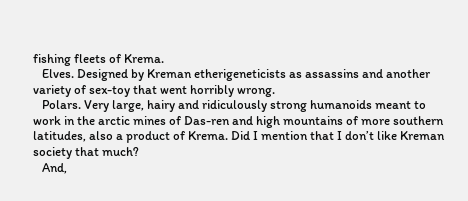fishing fleets of Krema.
   Elves. Designed by Kreman etherigeneticists as assassins and another variety of sex-toy that went horribly wrong.
   Polars. Very large, hairy and ridiculously strong humanoids meant to work in the arctic mines of Das-ren and high mountains of more southern latitudes, also a product of Krema. Did I mention that I don’t like Kreman society that much?
   And,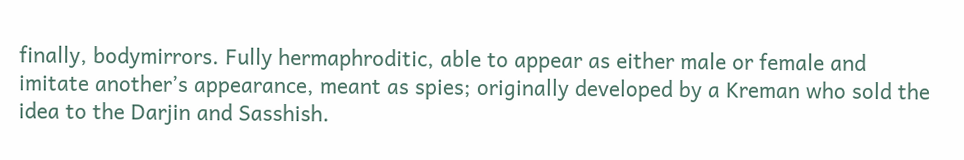finally, bodymirrors. Fully hermaphroditic, able to appear as either male or female and imitate another’s appearance, meant as spies; originally developed by a Kreman who sold the idea to the Darjin and Sasshish.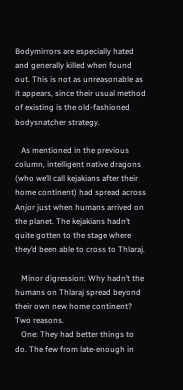Bodymirrors are especially hated and generally killed when found out. This is not as unreasonable as it appears, since their usual method of existing is the old-fashioned bodysnatcher strategy.

   As mentioned in the previous column, intelligent native dragons (who we’ll call kejakians after their home continent) had spread across Anjor just when humans arrived on the planet. The kejakians hadn’t quite gotten to the stage where they’d been able to cross to Thlaraj.

   Minor digression: Why hadn’t the humans on Thlaraj spread beyond their own new home continent? Two reasons.
   One: They had better things to do. The few from late-enough in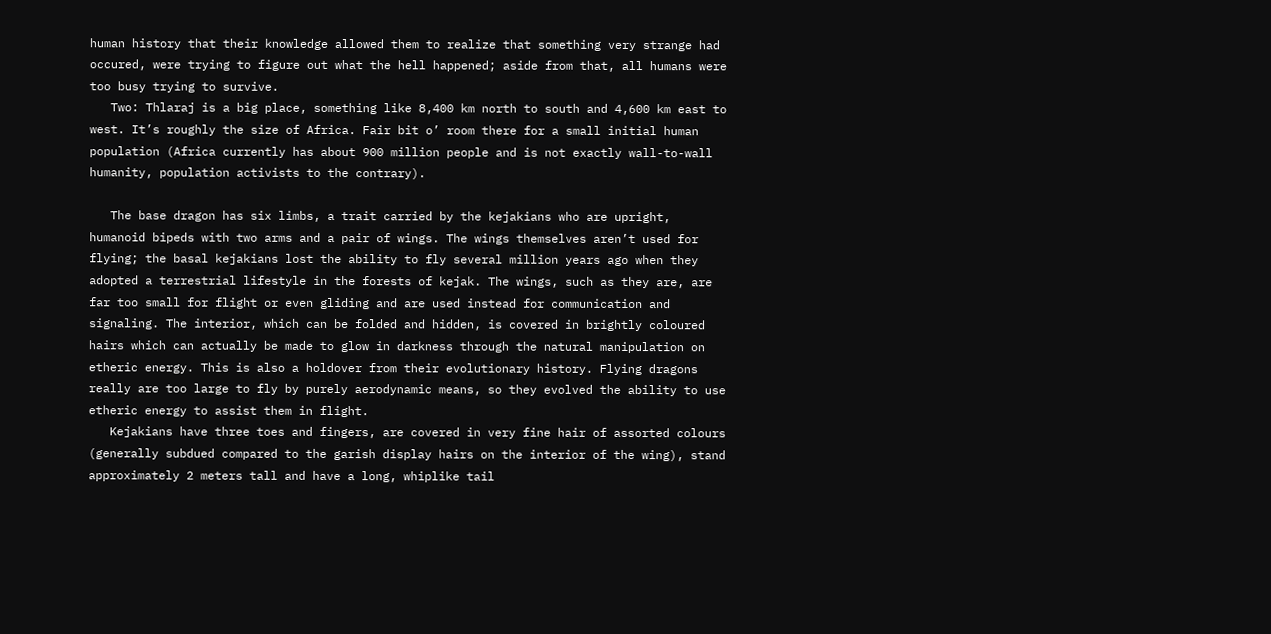human history that their knowledge allowed them to realize that something very strange had occured, were trying to figure out what the hell happened; aside from that, all humans were too busy trying to survive.
   Two: Thlaraj is a big place, something like 8,400 km north to south and 4,600 km east to west. It’s roughly the size of Africa. Fair bit o’ room there for a small initial human population (Africa currently has about 900 million people and is not exactly wall-to-wall humanity, population activists to the contrary).

   The base dragon has six limbs, a trait carried by the kejakians who are upright, humanoid bipeds with two arms and a pair of wings. The wings themselves aren’t used for flying; the basal kejakians lost the ability to fly several million years ago when they adopted a terrestrial lifestyle in the forests of kejak. The wings, such as they are, are far too small for flight or even gliding and are used instead for communication and signaling. The interior, which can be folded and hidden, is covered in brightly coloured hairs which can actually be made to glow in darkness through the natural manipulation on etheric energy. This is also a holdover from their evolutionary history. Flying dragons really are too large to fly by purely aerodynamic means, so they evolved the ability to use etheric energy to assist them in flight.
   Kejakians have three toes and fingers, are covered in very fine hair of assorted colours (generally subdued compared to the garish display hairs on the interior of the wing), stand approximately 2 meters tall and have a long, whiplike tail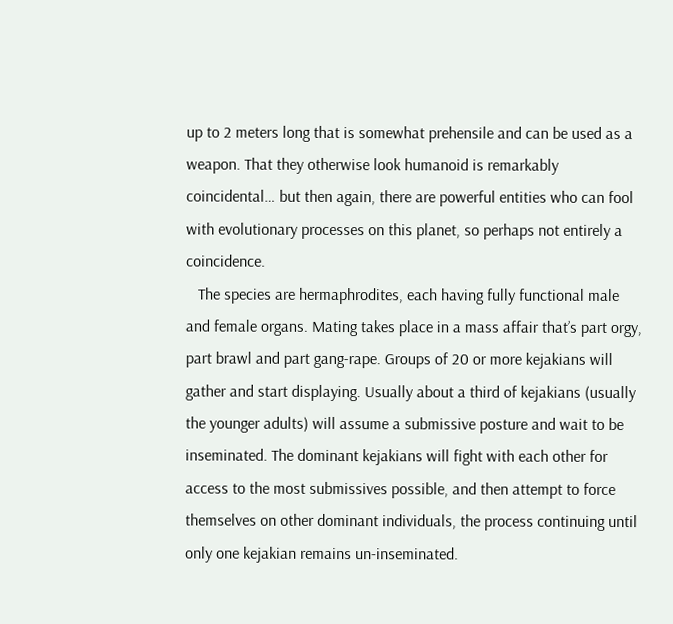up to 2 meters long that is somewhat prehensile and can be used as a weapon. That they otherwise look humanoid is remarkably coincidental… but then again, there are powerful entities who can fool with evolutionary processes on this planet, so perhaps not entirely a coincidence.
   The species are hermaphrodites, each having fully functional male and female organs. Mating takes place in a mass affair that’s part orgy, part brawl and part gang-rape. Groups of 20 or more kejakians will gather and start displaying. Usually about a third of kejakians (usually the younger adults) will assume a submissive posture and wait to be inseminated. The dominant kejakians will fight with each other for access to the most submissives possible, and then attempt to force themselves on other dominant individuals, the process continuing until only one kejakian remains un-inseminated.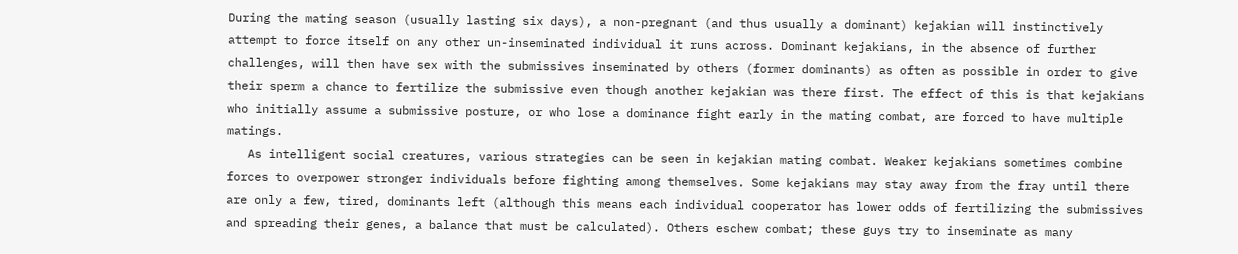During the mating season (usually lasting six days), a non-pregnant (and thus usually a dominant) kejakian will instinctively attempt to force itself on any other un-inseminated individual it runs across. Dominant kejakians, in the absence of further challenges, will then have sex with the submissives inseminated by others (former dominants) as often as possible in order to give their sperm a chance to fertilize the submissive even though another kejakian was there first. The effect of this is that kejakians who initially assume a submissive posture, or who lose a dominance fight early in the mating combat, are forced to have multiple matings.
   As intelligent social creatures, various strategies can be seen in kejakian mating combat. Weaker kejakians sometimes combine forces to overpower stronger individuals before fighting among themselves. Some kejakians may stay away from the fray until there are only a few, tired, dominants left (although this means each individual cooperator has lower odds of fertilizing the submissives and spreading their genes, a balance that must be calculated). Others eschew combat; these guys try to inseminate as many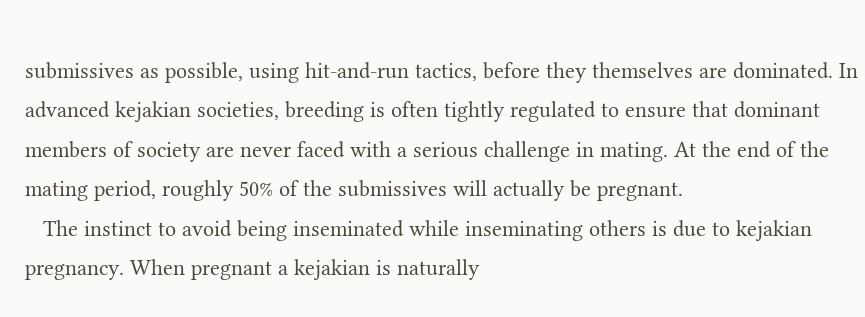submissives as possible, using hit-and-run tactics, before they themselves are dominated. In advanced kejakian societies, breeding is often tightly regulated to ensure that dominant members of society are never faced with a serious challenge in mating. At the end of the mating period, roughly 50% of the submissives will actually be pregnant.
   The instinct to avoid being inseminated while inseminating others is due to kejakian pregnancy. When pregnant a kejakian is naturally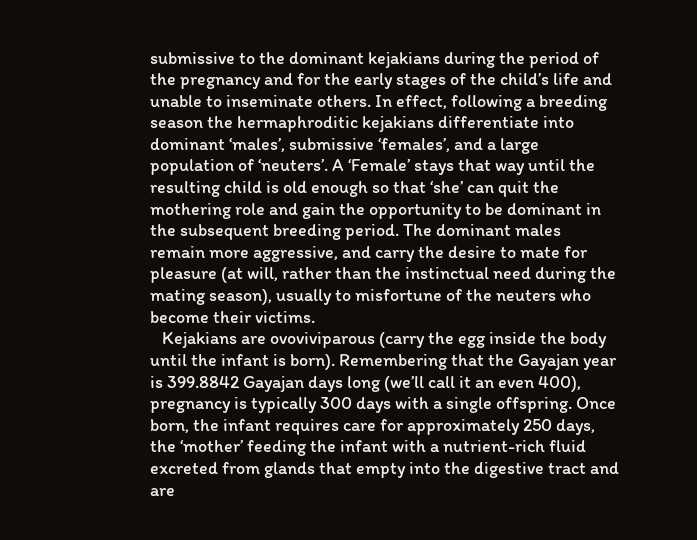submissive to the dominant kejakians during the period of the pregnancy and for the early stages of the child’s life and unable to inseminate others. In effect, following a breeding season the hermaphroditic kejakians differentiate into dominant ‘males’, submissive ‘females’, and a large population of ‘neuters’. A ‘Female’ stays that way until the resulting child is old enough so that ‘she’ can quit the mothering role and gain the opportunity to be dominant in the subsequent breeding period. The dominant males remain more aggressive, and carry the desire to mate for pleasure (at will, rather than the instinctual need during the mating season), usually to misfortune of the neuters who become their victims.
   Kejakians are ovoviviparous (carry the egg inside the body until the infant is born). Remembering that the Gayajan year is 399.8842 Gayajan days long (we’ll call it an even 400), pregnancy is typically 300 days with a single offspring. Once born, the infant requires care for approximately 250 days, the ‘mother’ feeding the infant with a nutrient-rich fluid excreted from glands that empty into the digestive tract and are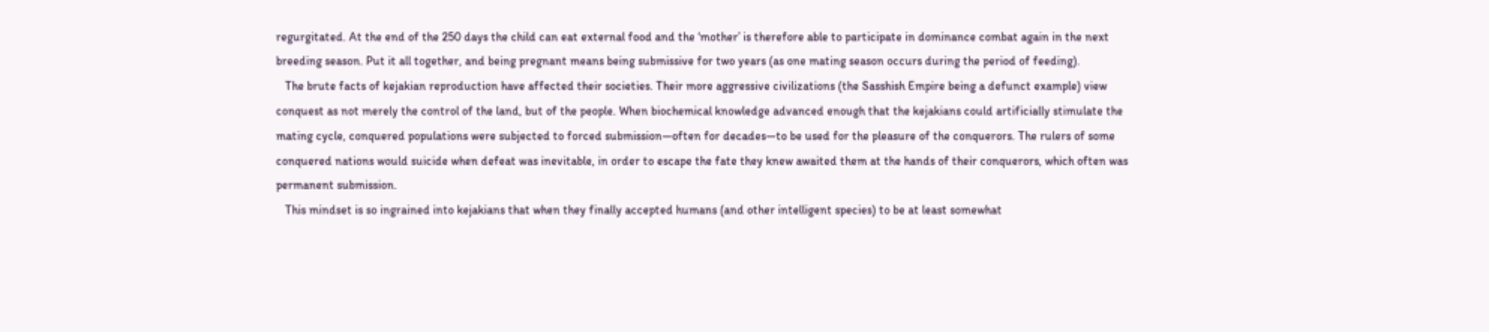regurgitated. At the end of the 250 days the child can eat external food and the ‘mother’ is therefore able to participate in dominance combat again in the next breeding season. Put it all together, and being pregnant means being submissive for two years (as one mating season occurs during the period of feeding).
   The brute facts of kejakian reproduction have affected their societies. Their more aggressive civilizations (the Sasshish Empire being a defunct example) view conquest as not merely the control of the land, but of the people. When biochemical knowledge advanced enough that the kejakians could artificially stimulate the mating cycle, conquered populations were subjected to forced submission—often for decades—to be used for the pleasure of the conquerors. The rulers of some conquered nations would suicide when defeat was inevitable, in order to escape the fate they knew awaited them at the hands of their conquerors, which often was permanent submission.
   This mindset is so ingrained into kejakians that when they finally accepted humans (and other intelligent species) to be at least somewhat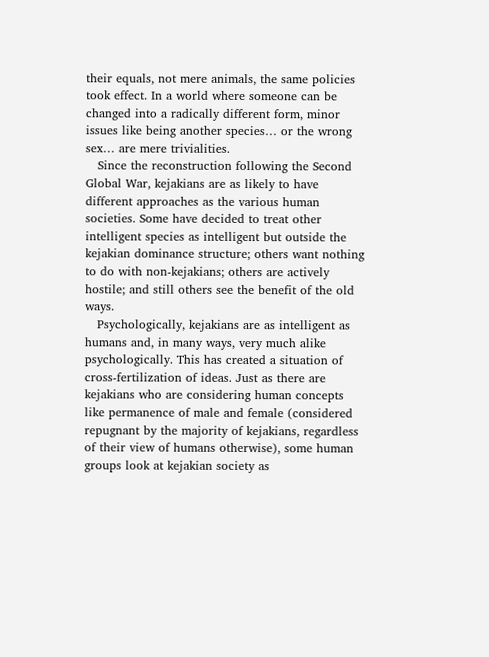their equals, not mere animals, the same policies took effect. In a world where someone can be changed into a radically different form, minor issues like being another species… or the wrong sex… are mere trivialities.
   Since the reconstruction following the Second Global War, kejakians are as likely to have different approaches as the various human societies. Some have decided to treat other intelligent species as intelligent but outside the kejakian dominance structure; others want nothing to do with non-kejakians; others are actively hostile; and still others see the benefit of the old ways.
   Psychologically, kejakians are as intelligent as humans and, in many ways, very much alike psychologically. This has created a situation of cross-fertilization of ideas. Just as there are kejakians who are considering human concepts like permanence of male and female (considered repugnant by the majority of kejakians, regardless of their view of humans otherwise), some human groups look at kejakian society as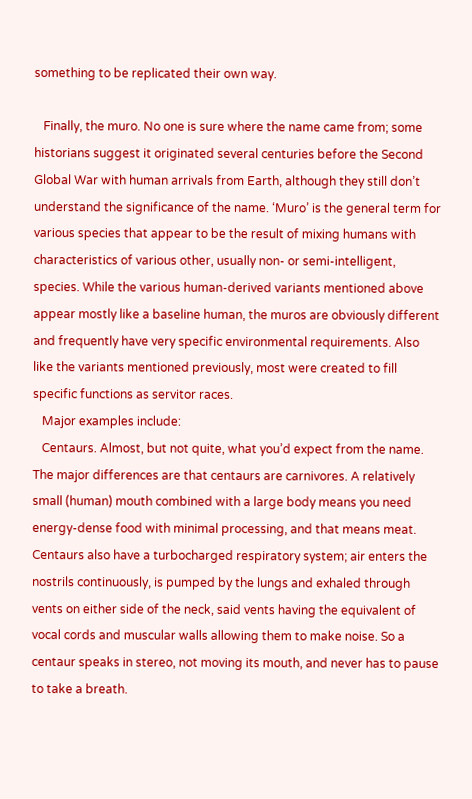something to be replicated their own way.

   Finally, the muro. No one is sure where the name came from; some historians suggest it originated several centuries before the Second Global War with human arrivals from Earth, although they still don’t understand the significance of the name. ‘Muro’ is the general term for various species that appear to be the result of mixing humans with characteristics of various other, usually non- or semi-intelligent, species. While the various human-derived variants mentioned above appear mostly like a baseline human, the muros are obviously different and frequently have very specific environmental requirements. Also like the variants mentioned previously, most were created to fill specific functions as servitor races.
   Major examples include:
   Centaurs. Almost, but not quite, what you’d expect from the name. The major differences are that centaurs are carnivores. A relatively small (human) mouth combined with a large body means you need energy-dense food with minimal processing, and that means meat. Centaurs also have a turbocharged respiratory system; air enters the nostrils continuously, is pumped by the lungs and exhaled through vents on either side of the neck, said vents having the equivalent of vocal cords and muscular walls allowing them to make noise. So a centaur speaks in stereo, not moving its mouth, and never has to pause to take a breath.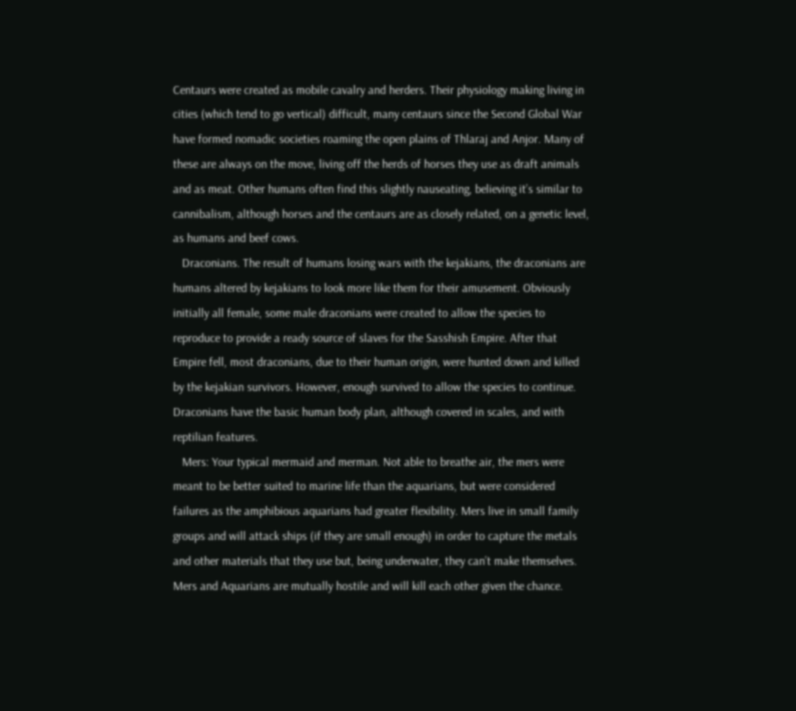Centaurs were created as mobile cavalry and herders. Their physiology making living in cities (which tend to go vertical) difficult, many centaurs since the Second Global War have formed nomadic societies roaming the open plains of Thlaraj and Anjor. Many of these are always on the move, living off the herds of horses they use as draft animals and as meat. Other humans often find this slightly nauseating, believing it’s similar to cannibalism, although horses and the centaurs are as closely related, on a genetic level, as humans and beef cows.
   Draconians. The result of humans losing wars with the kejakians, the draconians are humans altered by kejakians to look more like them for their amusement. Obviously initially all female, some male draconians were created to allow the species to reproduce to provide a ready source of slaves for the Sasshish Empire. After that Empire fell, most draconians, due to their human origin, were hunted down and killed by the kejakian survivors. However, enough survived to allow the species to continue. Draconians have the basic human body plan, although covered in scales, and with reptilian features.
   Mers: Your typical mermaid and merman. Not able to breathe air, the mers were meant to be better suited to marine life than the aquarians, but were considered failures as the amphibious aquarians had greater flexibility. Mers live in small family groups and will attack ships (if they are small enough) in order to capture the metals and other materials that they use but, being underwater, they can’t make themselves. Mers and Aquarians are mutually hostile and will kill each other given the chance.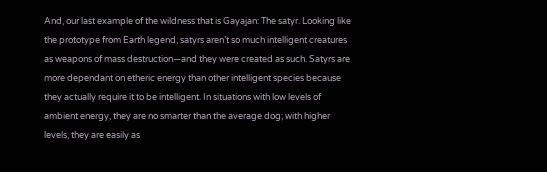And, our last example of the wildness that is Gayajan: The satyr. Looking like the prototype from Earth legend, satyrs aren’t so much intelligent creatures as weapons of mass destruction—and they were created as such. Satyrs are more dependant on etheric energy than other intelligent species because they actually require it to be intelligent. In situations with low levels of ambient energy, they are no smarter than the average dog; with higher levels, they are easily as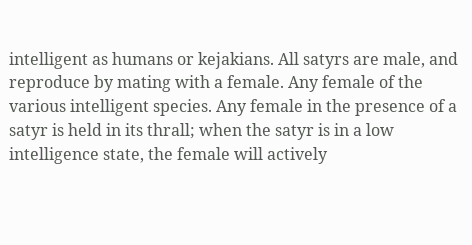intelligent as humans or kejakians. All satyrs are male, and reproduce by mating with a female. Any female of the various intelligent species. Any female in the presence of a satyr is held in its thrall; when the satyr is in a low intelligence state, the female will actively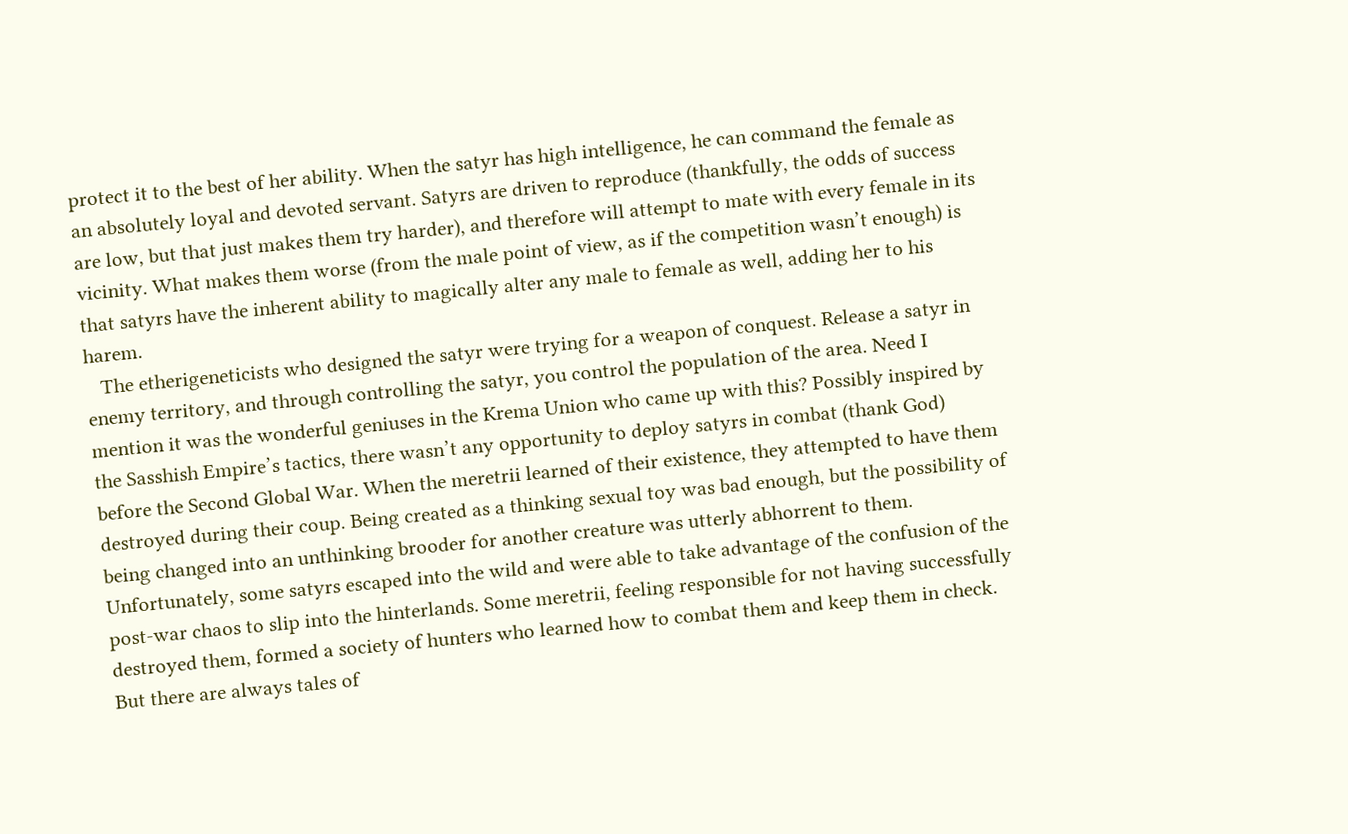protect it to the best of her ability. When the satyr has high intelligence, he can command the female as an absolutely loyal and devoted servant. Satyrs are driven to reproduce (thankfully, the odds of success are low, but that just makes them try harder), and therefore will attempt to mate with every female in its vicinity. What makes them worse (from the male point of view, as if the competition wasn’t enough) is that satyrs have the inherent ability to magically alter any male to female as well, adding her to his harem.
   The etherigeneticists who designed the satyr were trying for a weapon of conquest. Release a satyr in enemy territory, and through controlling the satyr, you control the population of the area. Need I mention it was the wonderful geniuses in the Krema Union who came up with this? Possibly inspired by the Sasshish Empire’s tactics, there wasn’t any opportunity to deploy satyrs in combat (thank God) before the Second Global War. When the meretrii learned of their existence, they attempted to have them destroyed during their coup. Being created as a thinking sexual toy was bad enough, but the possibility of being changed into an unthinking brooder for another creature was utterly abhorrent to them. Unfortunately, some satyrs escaped into the wild and were able to take advantage of the confusion of the post-war chaos to slip into the hinterlands. Some meretrii, feeling responsible for not having successfully destroyed them, formed a society of hunters who learned how to combat them and keep them in check. But there are always tales of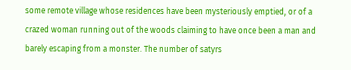some remote village whose residences have been mysteriously emptied, or of a crazed woman running out of the woods claiming to have once been a man and barely escaping from a monster. The number of satyrs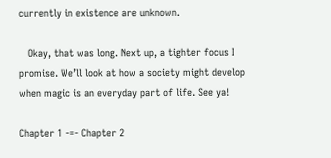currently in existence are unknown.

   Okay, that was long. Next up, a tighter focus I promise. We’ll look at how a society might develop when magic is an everyday part of life. See ya!

Chapter 1 -=- Chapter 2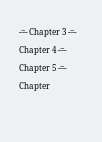-=- Chapter 3 -=- Chapter 4 -=- Chapter 5 -=- Chapter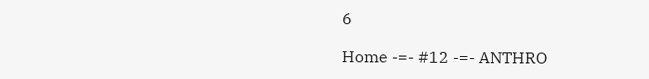6

Home -=- #12 -=- ANTHRO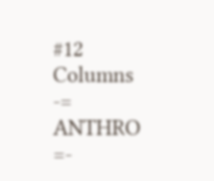#12 Columns
-= ANTHRO =-